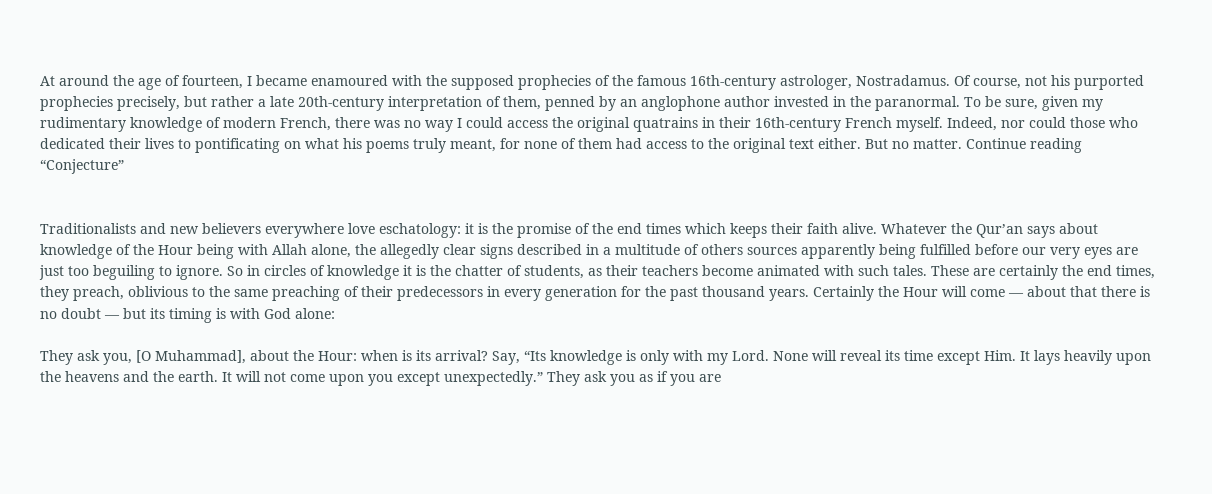At around the age of fourteen, I became enamoured with the supposed prophecies of the famous 16th-century astrologer, Nostradamus. Of course, not his purported prophecies precisely, but rather a late 20th-century interpretation of them, penned by an anglophone author invested in the paranormal. To be sure, given my rudimentary knowledge of modern French, there was no way I could access the original quatrains in their 16th-century French myself. Indeed, nor could those who dedicated their lives to pontificating on what his poems truly meant, for none of them had access to the original text either. But no matter. Continue reading “Conjecture”


Traditionalists and new believers everywhere love eschatology: it is the promise of the end times which keeps their faith alive. Whatever the Qur’an says about knowledge of the Hour being with Allah alone, the allegedly clear signs described in a multitude of others sources apparently being fulfilled before our very eyes are just too beguiling to ignore. So in circles of knowledge it is the chatter of students, as their teachers become animated with such tales. These are certainly the end times, they preach, oblivious to the same preaching of their predecessors in every generation for the past thousand years. Certainly the Hour will come — about that there is no doubt — but its timing is with God alone:

They ask you, [O Muhammad], about the Hour: when is its arrival? Say, “Its knowledge is only with my Lord. None will reveal its time except Him. It lays heavily upon the heavens and the earth. It will not come upon you except unexpectedly.” They ask you as if you are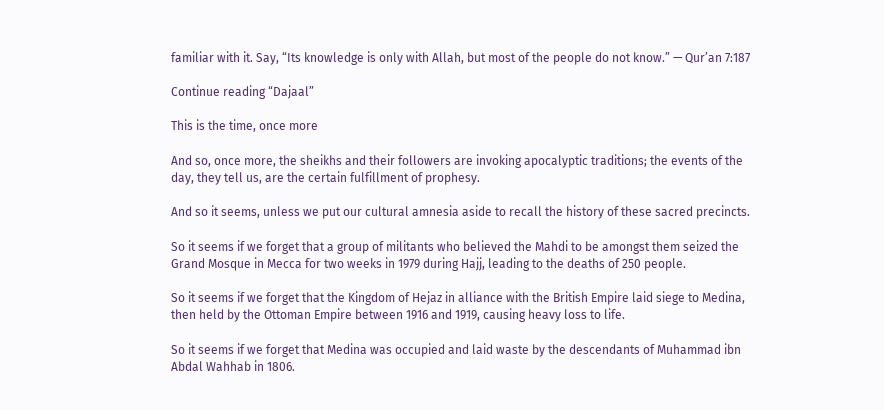familiar with it. Say, “Its knowledge is only with Allah, but most of the people do not know.” — Qur’an 7:187

Continue reading “Dajaal”

This is the time, once more

And so, once more, the sheikhs and their followers are invoking apocalyptic traditions; the events of the day, they tell us, are the certain fulfillment of prophesy.

And so it seems, unless we put our cultural amnesia aside to recall the history of these sacred precincts.

So it seems if we forget that a group of militants who believed the Mahdi to be amongst them seized the Grand Mosque in Mecca for two weeks in 1979 during Hajj, leading to the deaths of 250 people.

So it seems if we forget that the Kingdom of Hejaz in alliance with the British Empire laid siege to Medina, then held by the Ottoman Empire between 1916 and 1919, causing heavy loss to life.

So it seems if we forget that Medina was occupied and laid waste by the descendants of Muhammad ibn Abdal Wahhab in 1806.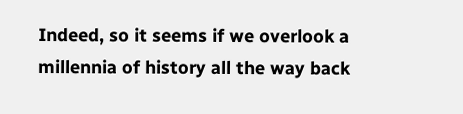Indeed, so it seems if we overlook a millennia of history all the way back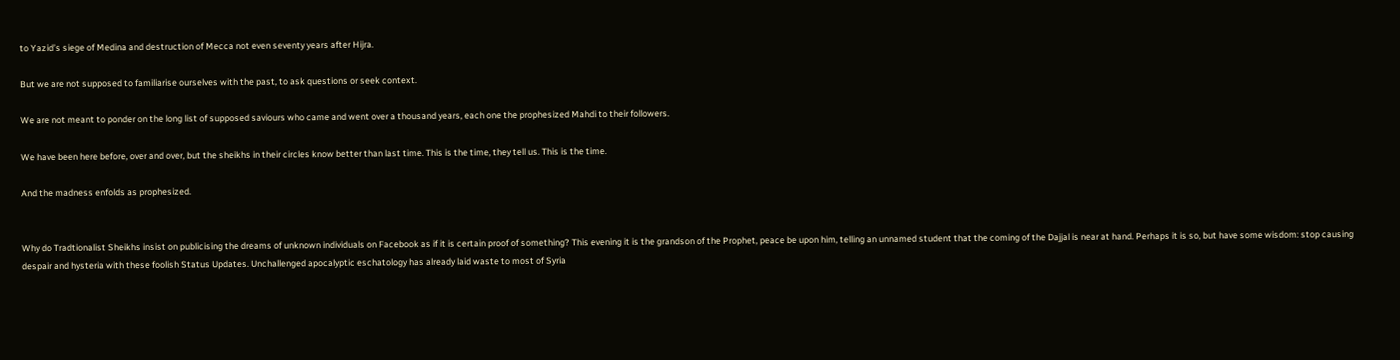to Yazid’s siege of Medina and destruction of Mecca not even seventy years after Hijra.

But we are not supposed to familiarise ourselves with the past, to ask questions or seek context.

We are not meant to ponder on the long list of supposed saviours who came and went over a thousand years, each one the prophesized Mahdi to their followers.

We have been here before, over and over, but the sheikhs in their circles know better than last time. This is the time, they tell us. This is the time.

And the madness enfolds as prophesized.


Why do Tradtionalist Sheikhs insist on publicising the dreams of unknown individuals on Facebook as if it is certain proof of something? This evening it is the grandson of the Prophet, peace be upon him, telling an unnamed student that the coming of the Dajjal is near at hand. Perhaps it is so, but have some wisdom: stop causing despair and hysteria with these foolish Status Updates. Unchallenged apocalyptic eschatology has already laid waste to most of Syria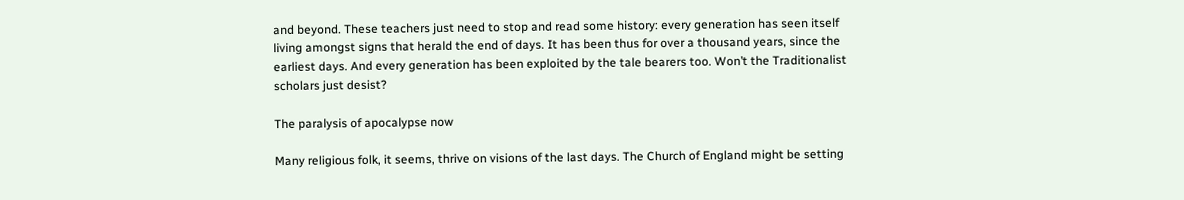and beyond. These teachers just need to stop and read some history: every generation has seen itself living amongst signs that herald the end of days. It has been thus for over a thousand years, since the earliest days. And every generation has been exploited by the tale bearers too. Won’t the Traditionalist scholars just desist?

The paralysis of apocalypse now

Many religious folk, it seems, thrive on visions of the last days. The Church of England might be setting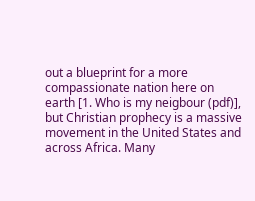out a blueprint for a more compassionate nation here on earth [1. Who is my neigbour (pdf)], but Christian prophecy is a massive movement in the United States and across Africa. Many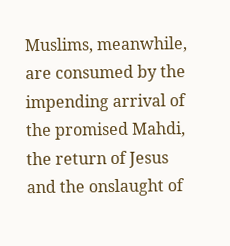Muslims, meanwhile, are consumed by the impending arrival of the promised Mahdi, the return of Jesus and the onslaught of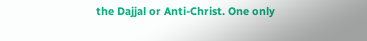the Dajjal or Anti-Christ. One only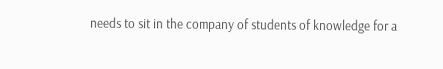needs to sit in the company of students of knowledge for a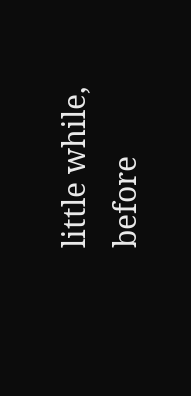little while, before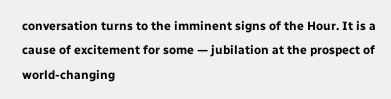conversation turns to the imminent signs of the Hour. It is a cause of excitement for some — jubilation at the prospect of world-changing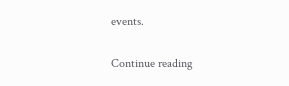events.

Continue reading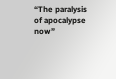“The paralysis of apocalypse now”